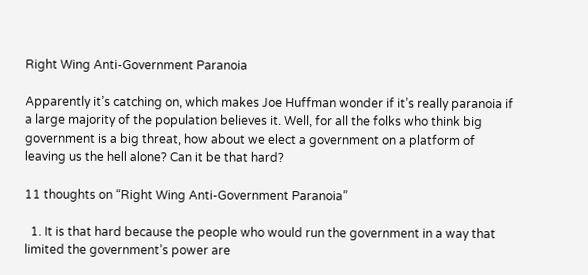Right Wing Anti-Government Paranoia

Apparently it’s catching on, which makes Joe Huffman wonder if it’s really paranoia if a large majority of the population believes it. Well, for all the folks who think big government is a big threat, how about we elect a government on a platform of leaving us the hell alone? Can it be that hard?

11 thoughts on “Right Wing Anti-Government Paranoia”

  1. It is that hard because the people who would run the government in a way that limited the government’s power are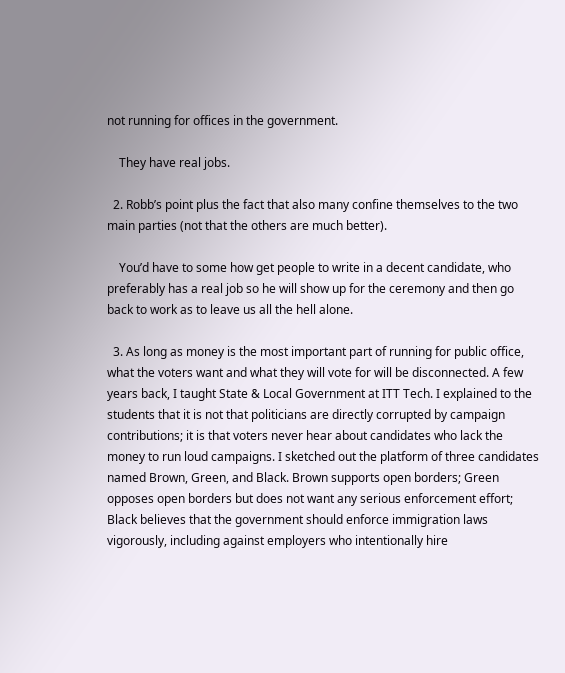not running for offices in the government.

    They have real jobs.

  2. Robb’s point plus the fact that also many confine themselves to the two main parties (not that the others are much better).

    You’d have to some how get people to write in a decent candidate, who preferably has a real job so he will show up for the ceremony and then go back to work as to leave us all the hell alone.

  3. As long as money is the most important part of running for public office, what the voters want and what they will vote for will be disconnected. A few years back, I taught State & Local Government at ITT Tech. I explained to the students that it is not that politicians are directly corrupted by campaign contributions; it is that voters never hear about candidates who lack the money to run loud campaigns. I sketched out the platform of three candidates named Brown, Green, and Black. Brown supports open borders; Green opposes open borders but does not want any serious enforcement effort; Black believes that the government should enforce immigration laws vigorously, including against employers who intentionally hire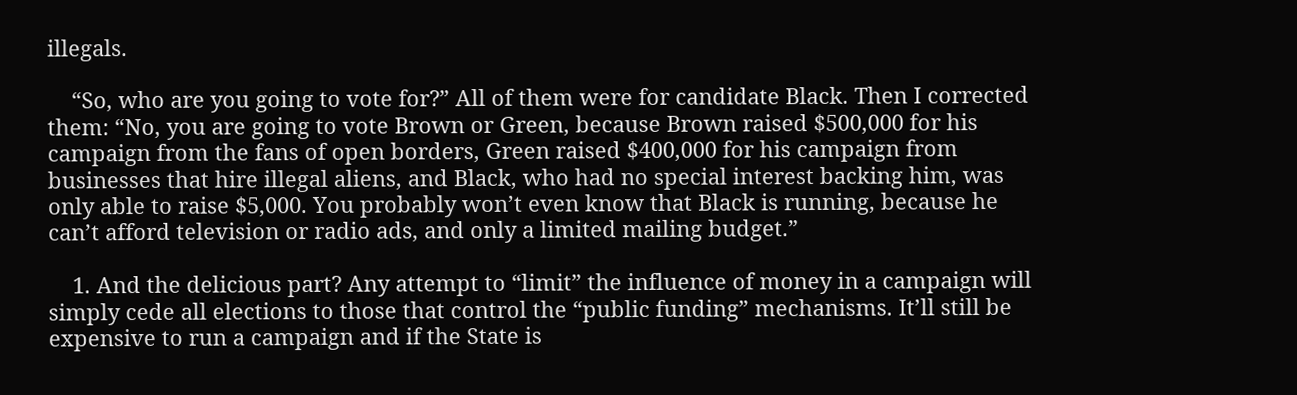illegals.

    “So, who are you going to vote for?” All of them were for candidate Black. Then I corrected them: “No, you are going to vote Brown or Green, because Brown raised $500,000 for his campaign from the fans of open borders, Green raised $400,000 for his campaign from businesses that hire illegal aliens, and Black, who had no special interest backing him, was only able to raise $5,000. You probably won’t even know that Black is running, because he can’t afford television or radio ads, and only a limited mailing budget.”

    1. And the delicious part? Any attempt to “limit” the influence of money in a campaign will simply cede all elections to those that control the “public funding” mechanisms. It’ll still be expensive to run a campaign and if the State is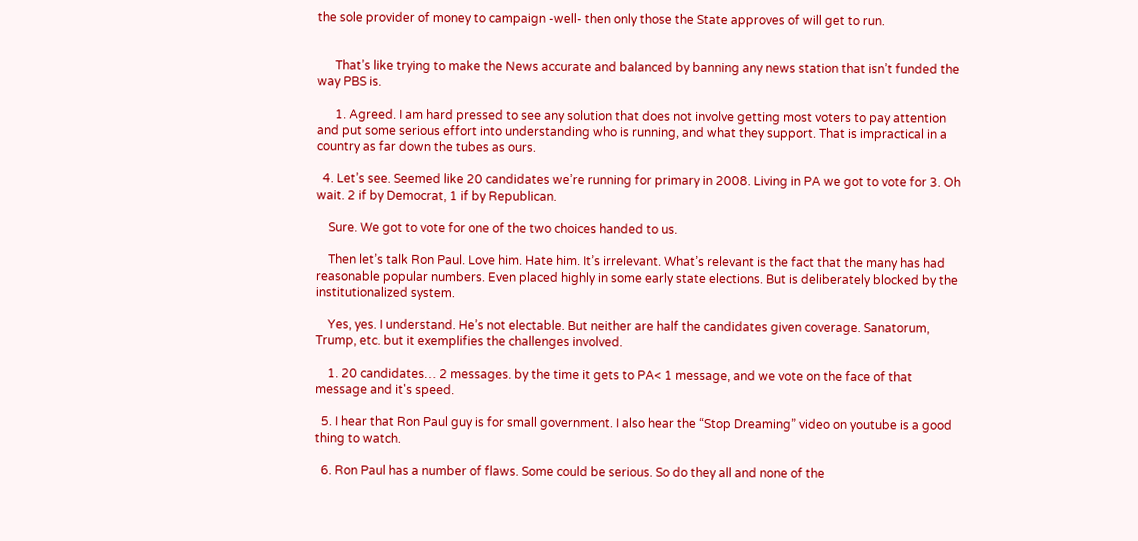the sole provider of money to campaign -well- then only those the State approves of will get to run.


      That’s like trying to make the News accurate and balanced by banning any news station that isn’t funded the way PBS is.

      1. Agreed. I am hard pressed to see any solution that does not involve getting most voters to pay attention and put some serious effort into understanding who is running, and what they support. That is impractical in a country as far down the tubes as ours.

  4. Let’s see. Seemed like 20 candidates we’re running for primary in 2008. Living in PA we got to vote for 3. Oh wait. 2 if by Democrat, 1 if by Republican.

    Sure. We got to vote for one of the two choices handed to us.

    Then let’s talk Ron Paul. Love him. Hate him. It’s irrelevant. What’s relevant is the fact that the many has had reasonable popular numbers. Even placed highly in some early state elections. But is deliberately blocked by the institutionalized system.

    Yes, yes. I understand. He’s not electable. But neither are half the candidates given coverage. Sanatorum, Trump, etc. but it exemplifies the challenges involved.

    1. 20 candidates… 2 messages. by the time it gets to PA< 1 message, and we vote on the face of that message and it's speed.

  5. I hear that Ron Paul guy is for small government. I also hear the “Stop Dreaming” video on youtube is a good thing to watch.

  6. Ron Paul has a number of flaws. Some could be serious. So do they all and none of the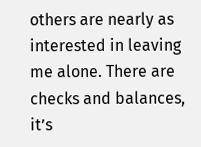others are nearly as interested in leaving me alone. There are checks and balances, it’s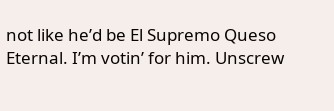not like he’d be El Supremo Queso Eternal. I’m votin’ for him. Unscrew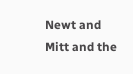Newt and Mitt and the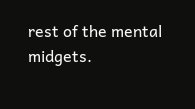rest of the mental midgets.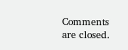Comments are closed.